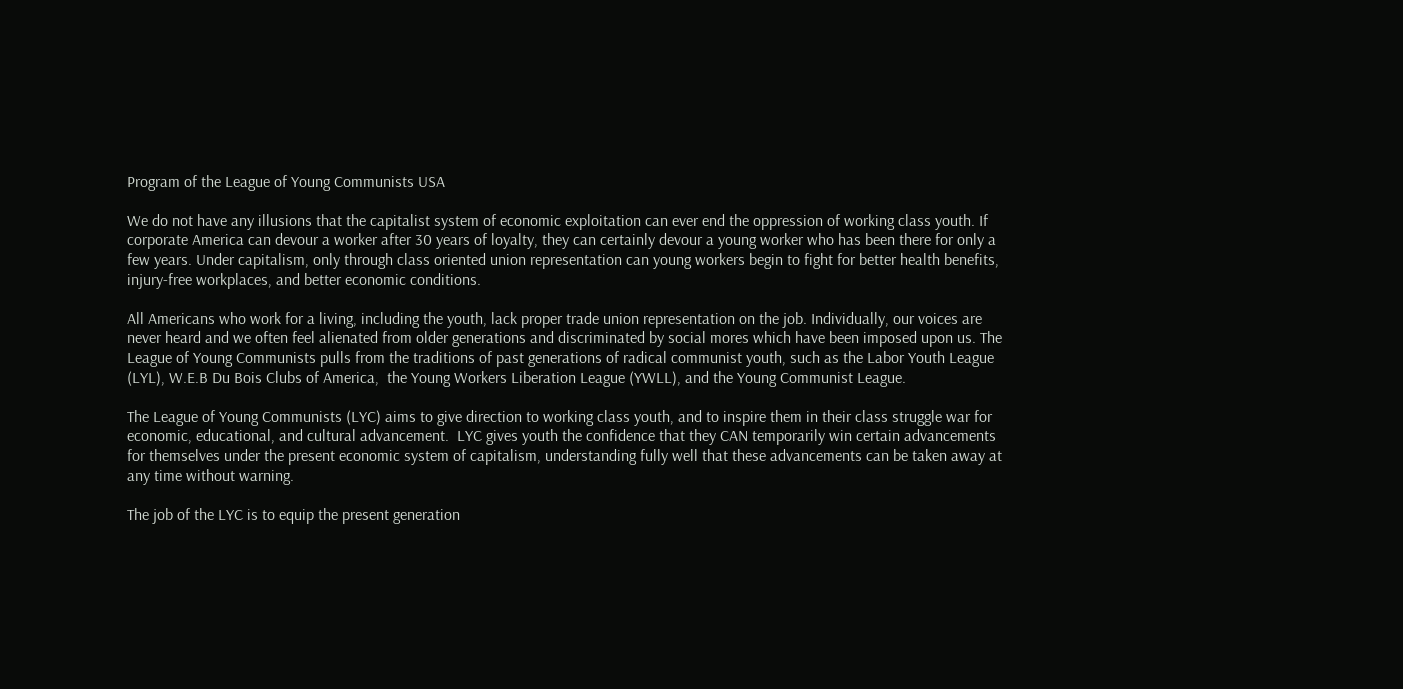Program of the League of Young Communists USA

We do not have any illusions that the capitalist system of economic exploitation can ever end the oppression of working class youth. If corporate America can devour a worker after 30 years of loyalty, they can certainly devour a young worker who has been there for only a few years. Under capitalism, only through class oriented union representation can young workers begin to fight for better health benefits, injury-free workplaces, and better economic conditions.

All Americans who work for a living, including the youth, lack proper trade union representation on the job. Individually, our voices are never heard and we often feel alienated from older generations and discriminated by social mores which have been imposed upon us. The League of Young Communists pulls from the traditions of past generations of radical communist youth, such as the Labor Youth League (LYL), W.E.B Du Bois Clubs of America,  the Young Workers Liberation League (YWLL), and the Young Communist League.

The League of Young Communists (LYC) aims to give direction to working class youth, and to inspire them in their class struggle war for economic, educational, and cultural advancement.  LYC gives youth the confidence that they CAN temporarily win certain advancements for themselves under the present economic system of capitalism, understanding fully well that these advancements can be taken away at any time without warning.

The job of the LYC is to equip the present generation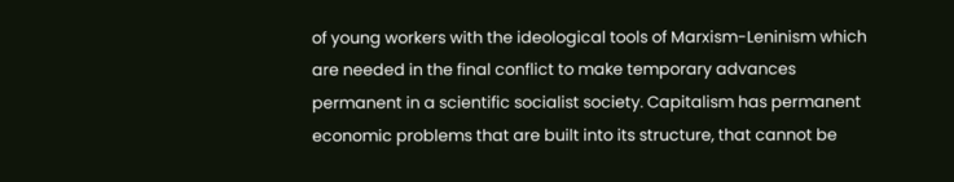of young workers with the ideological tools of Marxism-Leninism which are needed in the final conflict to make temporary advances permanent in a scientific socialist society. Capitalism has permanent economic problems that are built into its structure, that cannot be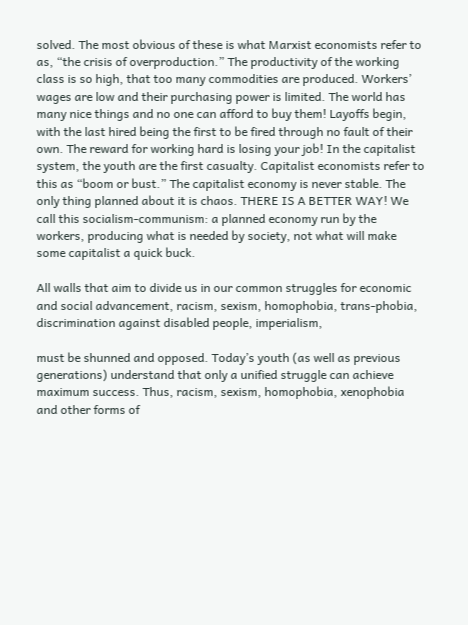solved. The most obvious of these is what Marxist economists refer to as, “the crisis of overproduction.” The productivity of the working class is so high, that too many commodities are produced. Workers’ wages are low and their purchasing power is limited. The world has many nice things and no one can afford to buy them! Layoffs begin, with the last hired being the first to be fired through no fault of their own. The reward for working hard is losing your job! In the capitalist system, the youth are the first casualty. Capitalist economists refer to this as “boom or bust.” The capitalist economy is never stable. The only thing planned about it is chaos. THERE IS A BETTER WAY! We call this socialism-communism: a planned economy run by the workers, producing what is needed by society, not what will make some capitalist a quick buck.

All walls that aim to divide us in our common struggles for economic and social advancement, racism, sexism, homophobia, trans-phobia, discrimination against disabled people, imperialism,

must be shunned and opposed. Today’s youth (as well as previous generations) understand that only a unified struggle can achieve maximum success. Thus, racism, sexism, homophobia, xenophobia and other forms of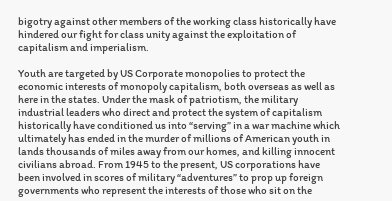bigotry against other members of the working class historically have hindered our fight for class unity against the exploitation of capitalism and imperialism.

Youth are targeted by US Corporate monopolies to protect the economic interests of monopoly capitalism, both overseas as well as here in the states. Under the mask of patriotism, the military industrial leaders who direct and protect the system of capitalism historically have conditioned us into “serving” in a war machine which ultimately has ended in the murder of millions of American youth in lands thousands of miles away from our homes, and killing innocent civilians abroad. From 1945 to the present, US corporations have been involved in scores of military “adventures” to prop up foreign governments who represent the interests of those who sit on the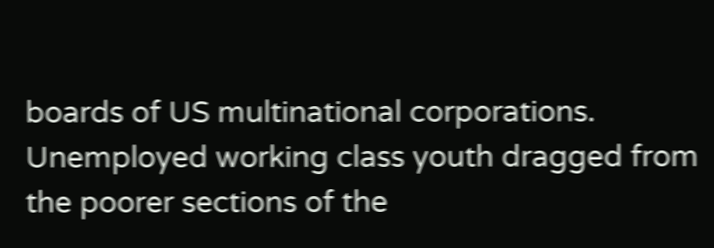boards of US multinational corporations. Unemployed working class youth dragged from the poorer sections of the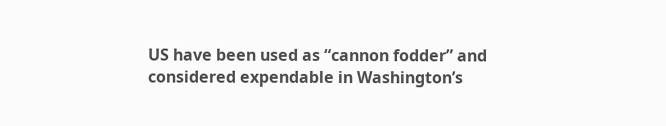US have been used as “cannon fodder” and considered expendable in Washington’s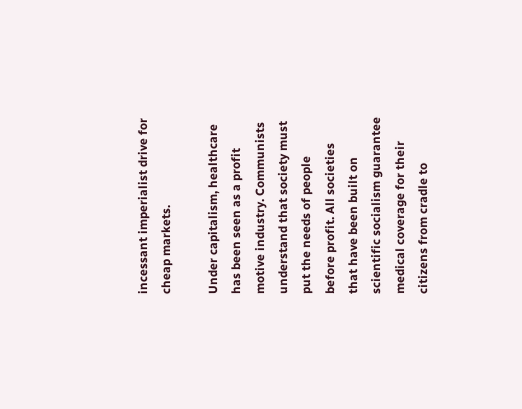incessant imperialist drive for cheap markets.

Under capitalism, healthcare has been seen as a profit motive industry. Communists understand that society must put the needs of people before profit. All societies that have been built on scientific socialism guarantee medical coverage for their citizens from cradle to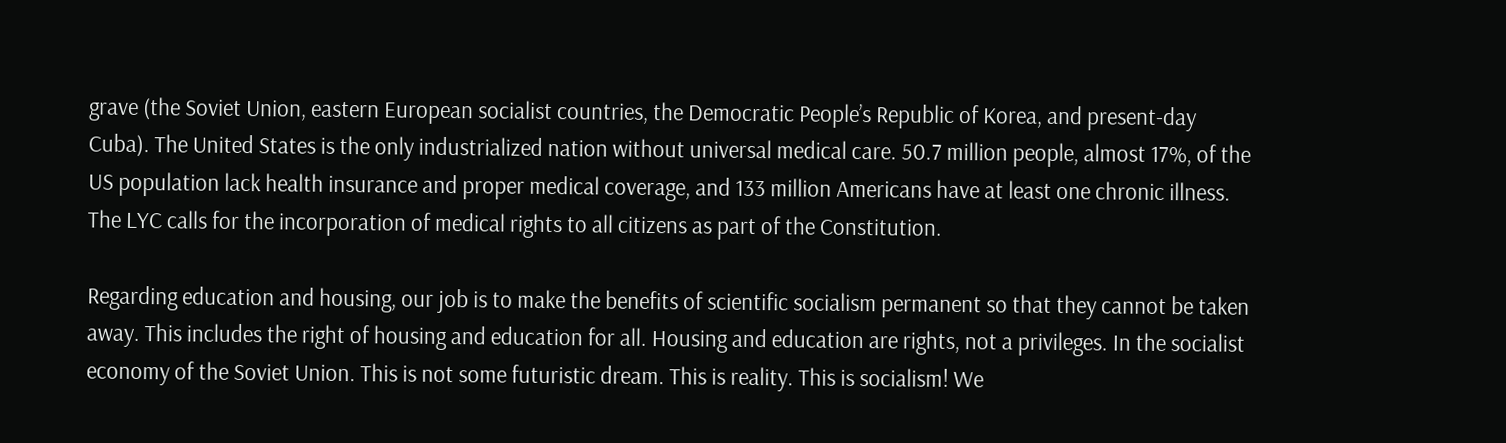grave (the Soviet Union, eastern European socialist countries, the Democratic People’s Republic of Korea, and present-day Cuba). The United States is the only industrialized nation without universal medical care. 50.7 million people, almost 17%, of the US population lack health insurance and proper medical coverage, and 133 million Americans have at least one chronic illness. The LYC calls for the incorporation of medical rights to all citizens as part of the Constitution.

Regarding education and housing, our job is to make the benefits of scientific socialism permanent so that they cannot be taken away. This includes the right of housing and education for all. Housing and education are rights, not a privileges. In the socialist economy of the Soviet Union. This is not some futuristic dream. This is reality. This is socialism! We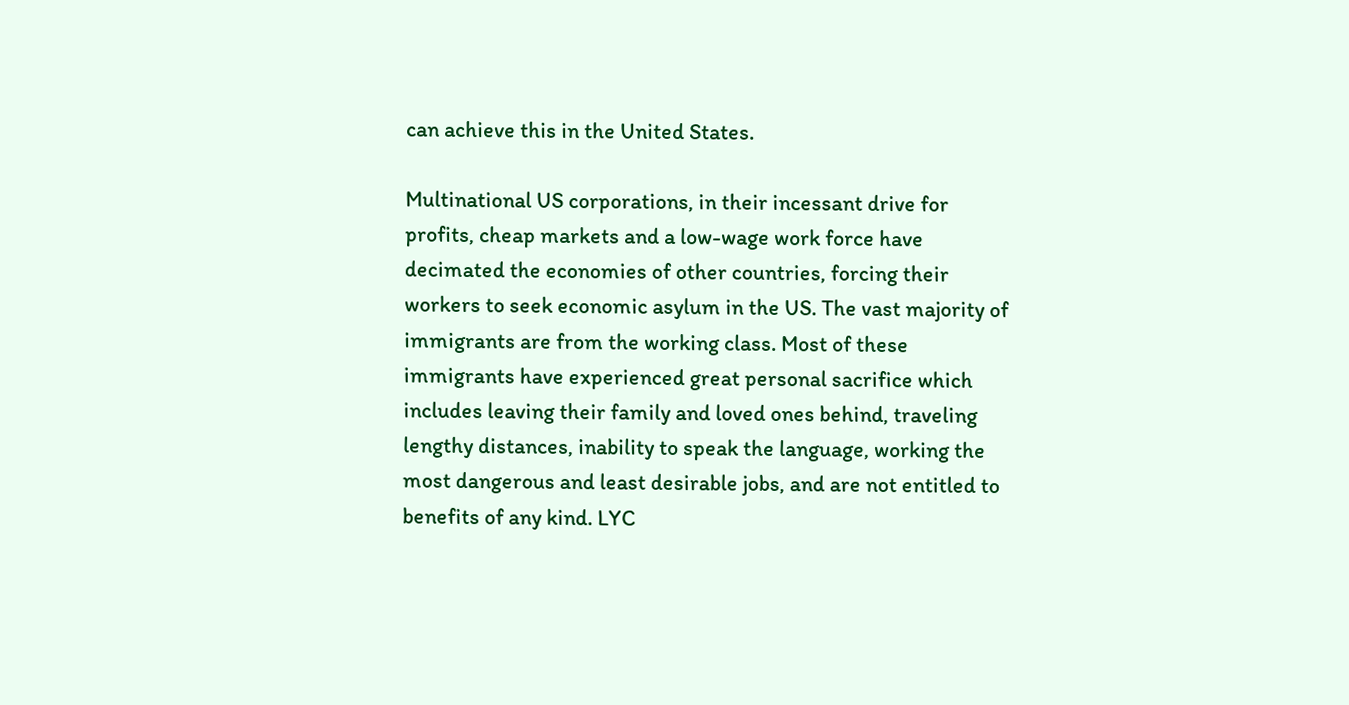can achieve this in the United States.

Multinational US corporations, in their incessant drive for profits, cheap markets and a low-wage work force have decimated the economies of other countries, forcing their workers to seek economic asylum in the US. The vast majority of immigrants are from the working class. Most of these immigrants have experienced great personal sacrifice which includes leaving their family and loved ones behind, traveling lengthy distances, inability to speak the language, working the most dangerous and least desirable jobs, and are not entitled to benefits of any kind. LYC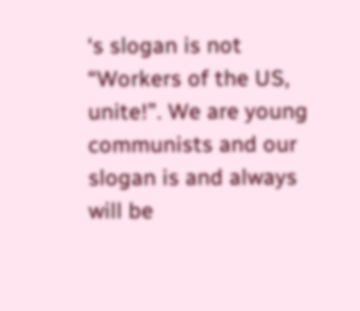‘s slogan is not “Workers of the US, unite!”. We are young communists and our slogan is and always will be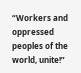“Workers and oppressed peoples of the world, unite!”